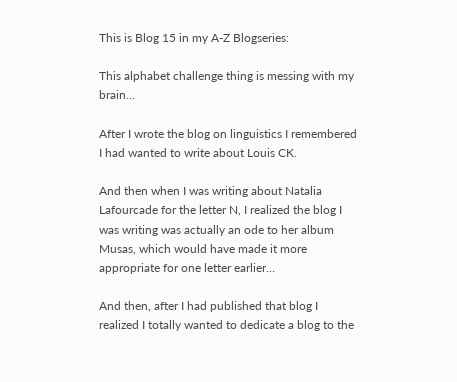This is Blog 15 in my A-Z Blogseries:

This alphabet challenge thing is messing with my brain…

After I wrote the blog on linguistics I remembered I had wanted to write about Louis CK.

And then when I was writing about Natalia Lafourcade for the letter N, I realized the blog I was writing was actually an ode to her album Musas, which would have made it more appropriate for one letter earlier…

And then, after I had published that blog I realized I totally wanted to dedicate a blog to the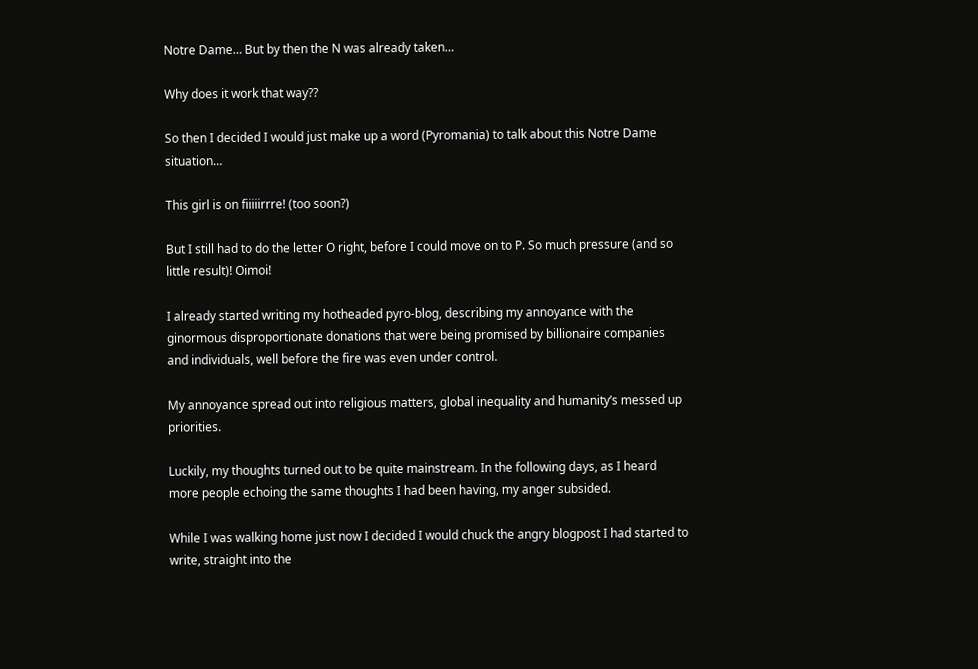Notre Dame… But by then the N was already taken…

Why does it work that way??

So then I decided I would just make up a word (Pyromania) to talk about this Notre Dame situation…

This girl is on fiiiiirrre! (too soon?)

But I still had to do the letter O right, before I could move on to P. So much pressure (and so little result)! Oimoi!

I already started writing my hotheaded pyro-blog, describing my annoyance with the ginormous disproportionate donations that were being promised by billionaire companies and individuals, well before the fire was even under control.

My annoyance spread out into religious matters, global inequality and humanity’s messed up priorities.

Luckily, my thoughts turned out to be quite mainstream. In the following days, as I heard more people echoing the same thoughts I had been having, my anger subsided.

While I was walking home just now I decided I would chuck the angry blogpost I had started to write, straight into the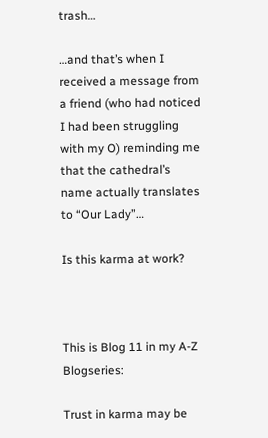trash…

…and that’s when I received a message from a friend (who had noticed I had been struggling with my O) reminding me that the cathedral’s name actually translates to “Our Lady”…

Is this karma at work?



This is Blog 11 in my A-Z Blogseries:

Trust in karma may be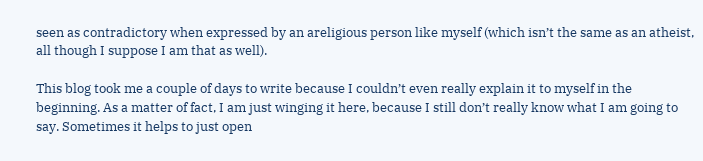seen as contradictory when expressed by an areligious person like myself (which isn’t the same as an atheist, all though I suppose I am that as well).

This blog took me a couple of days to write because I couldn’t even really explain it to myself in the beginning. As a matter of fact, I am just winging it here, because I still don’t really know what I am going to say. Sometimes it helps to just open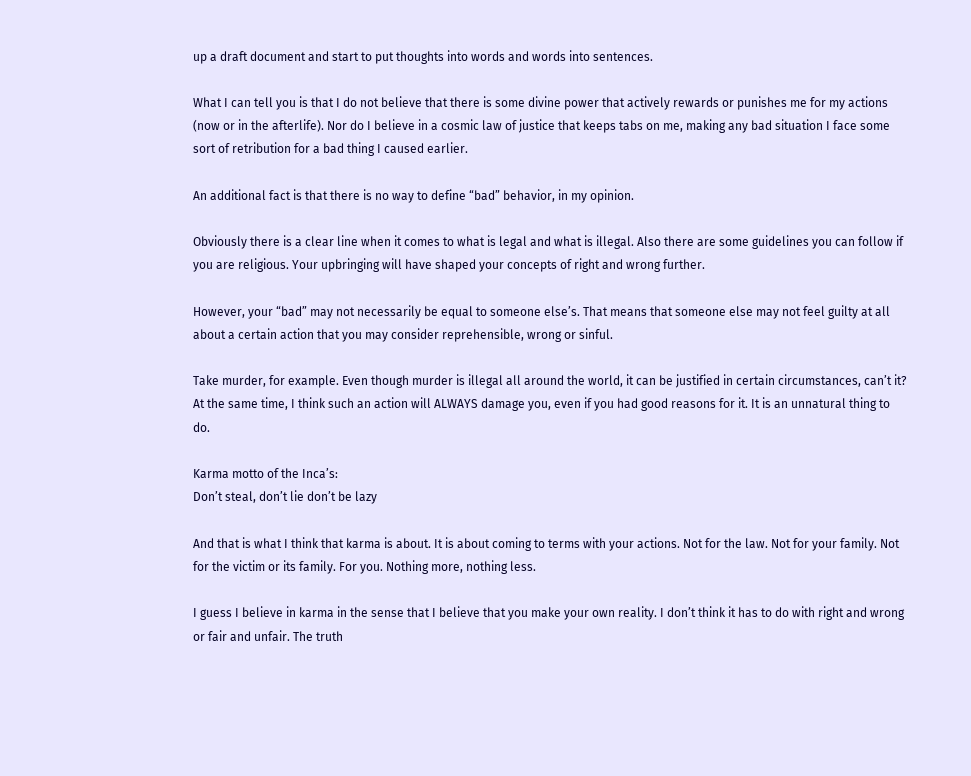up a draft document and start to put thoughts into words and words into sentences.

What I can tell you is that I do not believe that there is some divine power that actively rewards or punishes me for my actions (now or in the afterlife). Nor do I believe in a cosmic law of justice that keeps tabs on me, making any bad situation I face some sort of retribution for a bad thing I caused earlier.

An additional fact is that there is no way to define “bad” behavior, in my opinion.

Obviously there is a clear line when it comes to what is legal and what is illegal. Also there are some guidelines you can follow if you are religious. Your upbringing will have shaped your concepts of right and wrong further.

However, your “bad” may not necessarily be equal to someone else’s. That means that someone else may not feel guilty at all about a certain action that you may consider reprehensible, wrong or sinful.

Take murder, for example. Even though murder is illegal all around the world, it can be justified in certain circumstances, can’t it? At the same time, I think such an action will ALWAYS damage you, even if you had good reasons for it. It is an unnatural thing to do.

Karma motto of the Inca’s:
Don’t steal, don’t lie don’t be lazy

And that is what I think that karma is about. It is about coming to terms with your actions. Not for the law. Not for your family. Not for the victim or its family. For you. Nothing more, nothing less.

I guess I believe in karma in the sense that I believe that you make your own reality. I don’t think it has to do with right and wrong or fair and unfair. The truth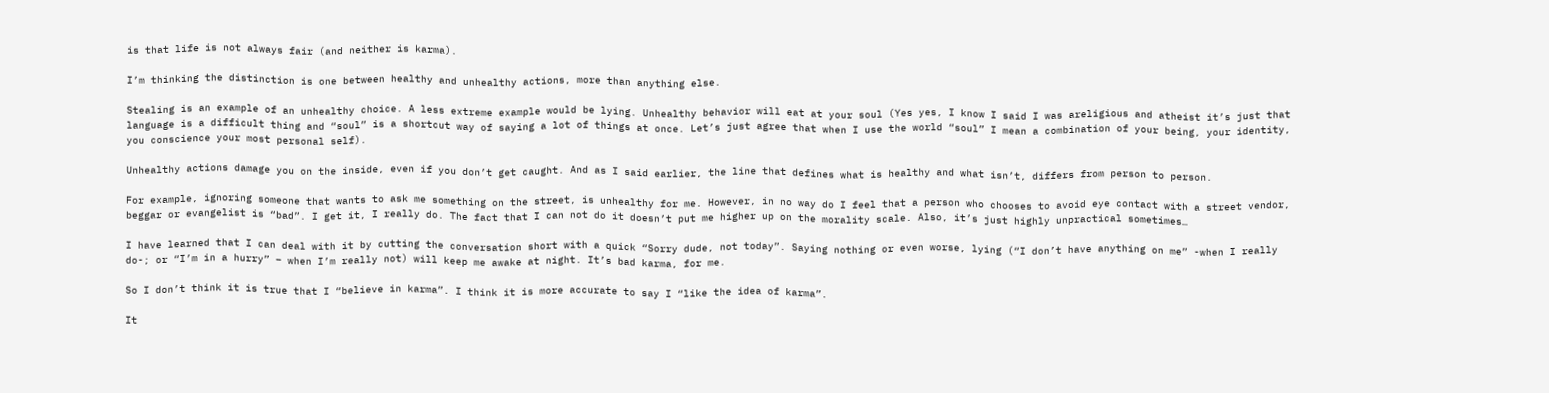is that life is not always fair (and neither is karma).

I’m thinking the distinction is one between healthy and unhealthy actions, more than anything else.

Stealing is an example of an unhealthy choice. A less extreme example would be lying. Unhealthy behavior will eat at your soul (Yes yes, I know I said I was areligious and atheist it’s just that language is a difficult thing and “soul” is a shortcut way of saying a lot of things at once. Let’s just agree that when I use the world “soul” I mean a combination of your being, your identity, you conscience your most personal self).

Unhealthy actions damage you on the inside, even if you don’t get caught. And as I said earlier, the line that defines what is healthy and what isn’t, differs from person to person.

For example, ignoring someone that wants to ask me something on the street, is unhealthy for me. However, in no way do I feel that a person who chooses to avoid eye contact with a street vendor, beggar or evangelist is “bad”. I get it, I really do. The fact that I can not do it doesn’t put me higher up on the morality scale. Also, it’s just highly unpractical sometimes…

I have learned that I can deal with it by cutting the conversation short with a quick “Sorry dude, not today”. Saying nothing or even worse, lying (“I don’t have anything on me” -when I really do-; or “I’m in a hurry” – when I’m really not) will keep me awake at night. It’s bad karma, for me.

So I don’t think it is true that I “believe in karma”. I think it is more accurate to say I “like the idea of karma”.

It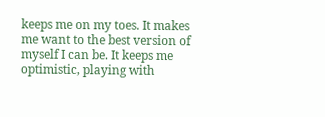keeps me on my toes. It makes me want to the best version of myself I can be. It keeps me optimistic, playing with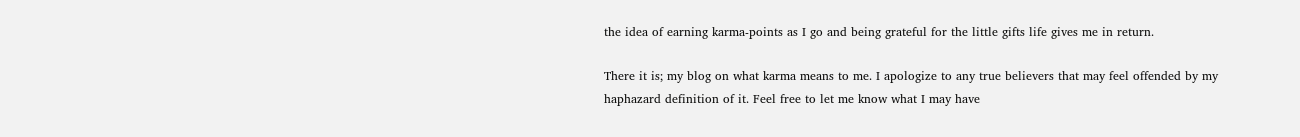the idea of earning karma-points as I go and being grateful for the little gifts life gives me in return.

There it is; my blog on what karma means to me. I apologize to any true believers that may feel offended by my haphazard definition of it. Feel free to let me know what I may have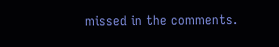missed in the comments.